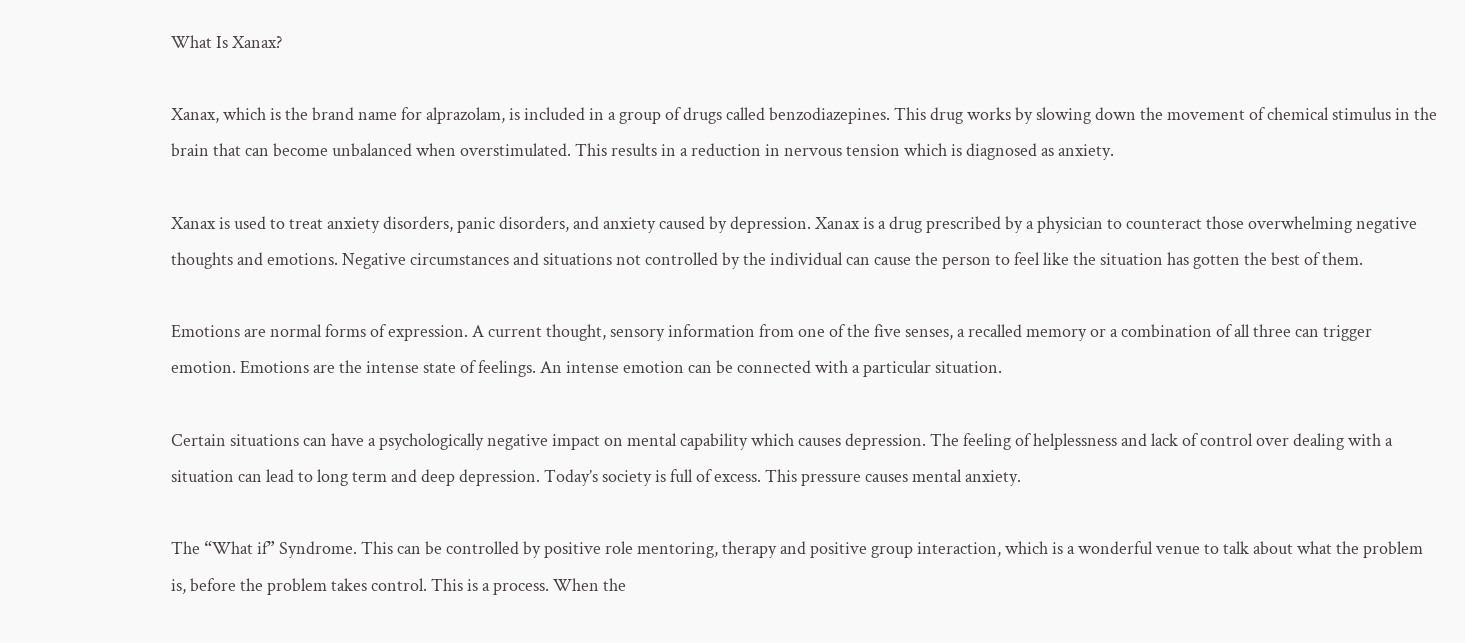What Is Xanax?

Xanax, which is the brand name for alprazolam, is included in a group of drugs called benzodiazepines. This drug works by slowing down the movement of chemical stimulus in the brain that can become unbalanced when overstimulated. This results in a reduction in nervous tension which is diagnosed as anxiety.

Xanax is used to treat anxiety disorders, panic disorders, and anxiety caused by depression. Xanax is a drug prescribed by a physician to counteract those overwhelming negative thoughts and emotions. Negative circumstances and situations not controlled by the individual can cause the person to feel like the situation has gotten the best of them.

Emotions are normal forms of expression. A current thought, sensory information from one of the five senses, a recalled memory or a combination of all three can trigger emotion. Emotions are the intense state of feelings. An intense emotion can be connected with a particular situation.

Certain situations can have a psychologically negative impact on mental capability which causes depression. The feeling of helplessness and lack of control over dealing with a situation can lead to long term and deep depression. Today’s society is full of excess. This pressure causes mental anxiety.

The “What if” Syndrome. This can be controlled by positive role mentoring, therapy and positive group interaction, which is a wonderful venue to talk about what the problem is, before the problem takes control. This is a process. When the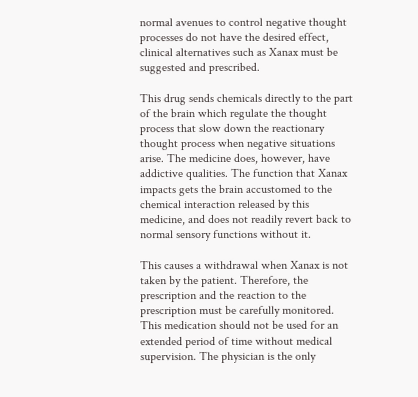normal avenues to control negative thought processes do not have the desired effect, clinical alternatives such as Xanax must be suggested and prescribed.

This drug sends chemicals directly to the part of the brain which regulate the thought process that slow down the reactionary thought process when negative situations arise. The medicine does, however, have addictive qualities. The function that Xanax impacts gets the brain accustomed to the chemical interaction released by this medicine, and does not readily revert back to normal sensory functions without it.

This causes a withdrawal when Xanax is not taken by the patient. Therefore, the prescription and the reaction to the prescription must be carefully monitored. This medication should not be used for an extended period of time without medical supervision. The physician is the only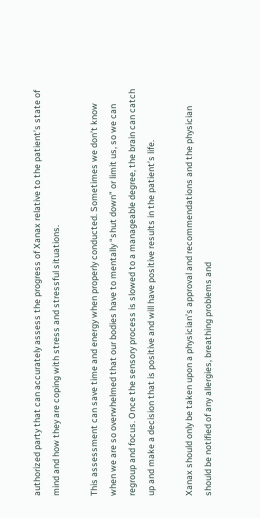authorized party that can accurately assess the progress of Xanax relative to the patient’s state of mind and how they are coping with stress and stressful situations.

This assessment can save time and energy when properly conducted. Sometimes we don’t know when we are so overwhelmed that our bodies have to mentally “shut down” or limit us, so we can regroup and focus. Once the sensory process is slowed to a manageable degree, the brain can catch up and make a decision that is positive and will have positive results in the patient’s life.

Xanax should only be taken upon a physician’s approval and recommendations and the physician should be notified of any allergies, breathing problems and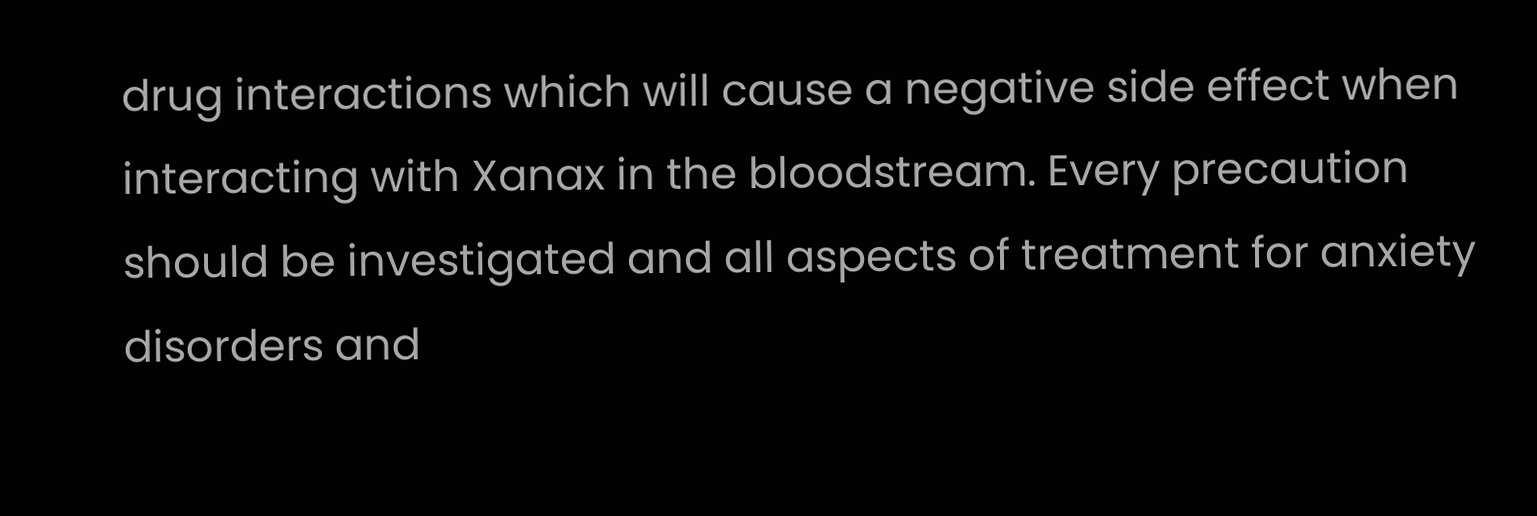drug interactions which will cause a negative side effect when interacting with Xanax in the bloodstream. Every precaution should be investigated and all aspects of treatment for anxiety disorders and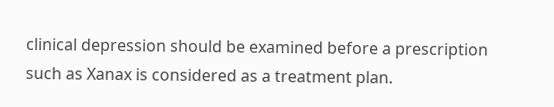clinical depression should be examined before a prescription such as Xanax is considered as a treatment plan.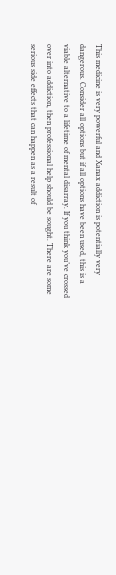This medicine is very powerful and Xanax addiction is potentially very dangerous. Consider all options but if all options have been used, this is a viable alternative to a lifetime of mental disarray. If you think you’ve crossed over into addiction, then professional help should be sought. There are some serious side effects that can happen as a result of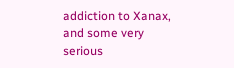addiction to Xanax, and some very serious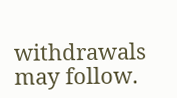withdrawals may follow.